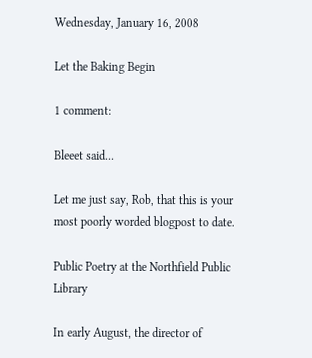Wednesday, January 16, 2008

Let the Baking Begin

1 comment:

Bleeet said...

Let me just say, Rob, that this is your most poorly worded blogpost to date.

Public Poetry at the Northfield Public Library

In early August, the director of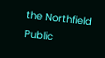the Northfield Public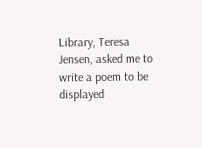Library, Teresa Jensen, asked me to write a poem to be displayed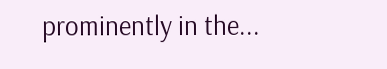prominently in the...